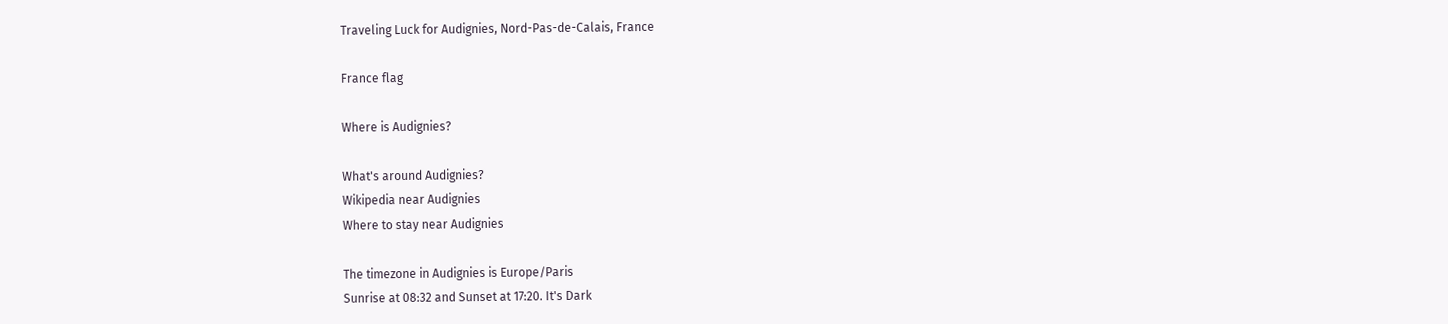Traveling Luck for Audignies, Nord-Pas-de-Calais, France

France flag

Where is Audignies?

What's around Audignies?
Wikipedia near Audignies
Where to stay near Audignies

The timezone in Audignies is Europe/Paris
Sunrise at 08:32 and Sunset at 17:20. It's Dark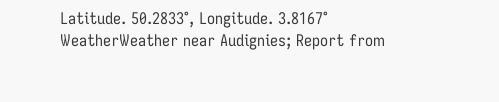Latitude. 50.2833°, Longitude. 3.8167°
WeatherWeather near Audignies; Report from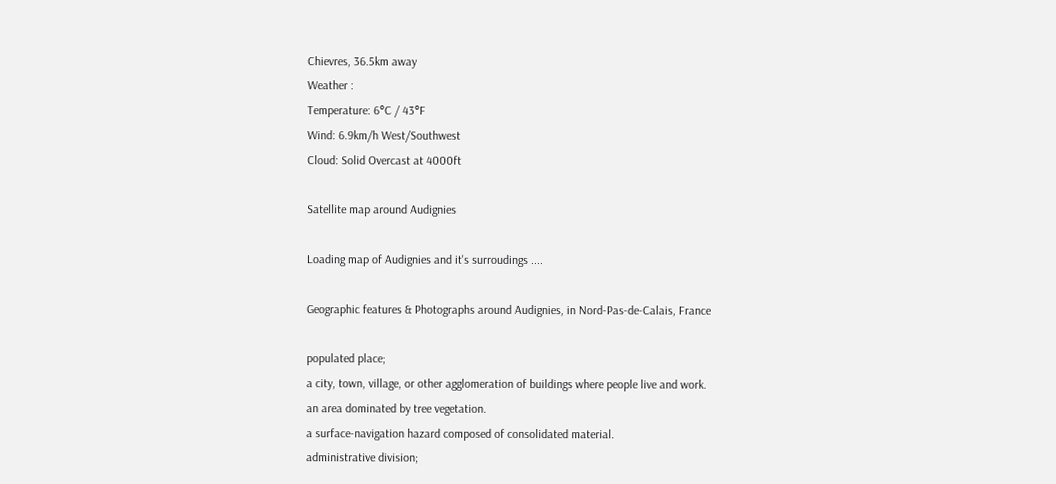Chievres, 36.5km away
Weather :
Temperature: 6°C / 43°F
Wind: 6.9km/h West/Southwest
Cloud: Solid Overcast at 4000ft

Satellite map around Audignies

Loading map of Audignies and it's surroudings ....

Geographic features & Photographs around Audignies, in Nord-Pas-de-Calais, France

populated place;
a city, town, village, or other agglomeration of buildings where people live and work.
an area dominated by tree vegetation.
a surface-navigation hazard composed of consolidated material.
administrative division;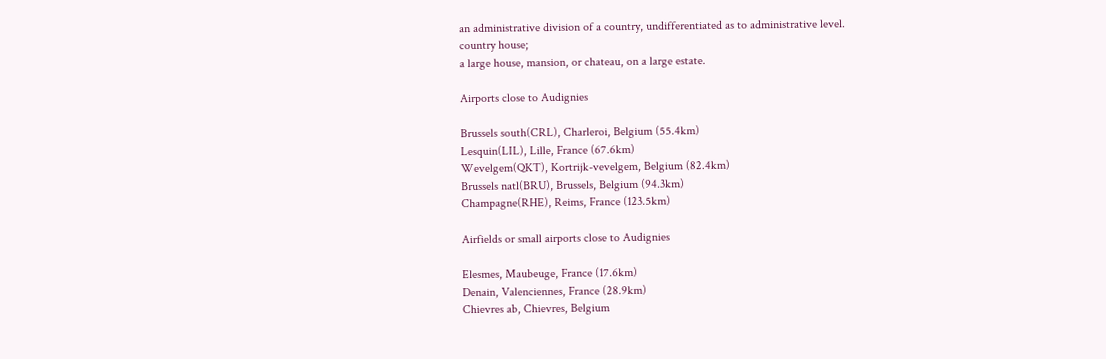an administrative division of a country, undifferentiated as to administrative level.
country house;
a large house, mansion, or chateau, on a large estate.

Airports close to Audignies

Brussels south(CRL), Charleroi, Belgium (55.4km)
Lesquin(LIL), Lille, France (67.6km)
Wevelgem(QKT), Kortrijk-vevelgem, Belgium (82.4km)
Brussels natl(BRU), Brussels, Belgium (94.3km)
Champagne(RHE), Reims, France (123.5km)

Airfields or small airports close to Audignies

Elesmes, Maubeuge, France (17.6km)
Denain, Valenciennes, France (28.9km)
Chievres ab, Chievres, Belgium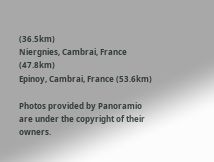(36.5km)
Niergnies, Cambrai, France (47.8km)
Epinoy, Cambrai, France (53.6km)

Photos provided by Panoramio are under the copyright of their owners.